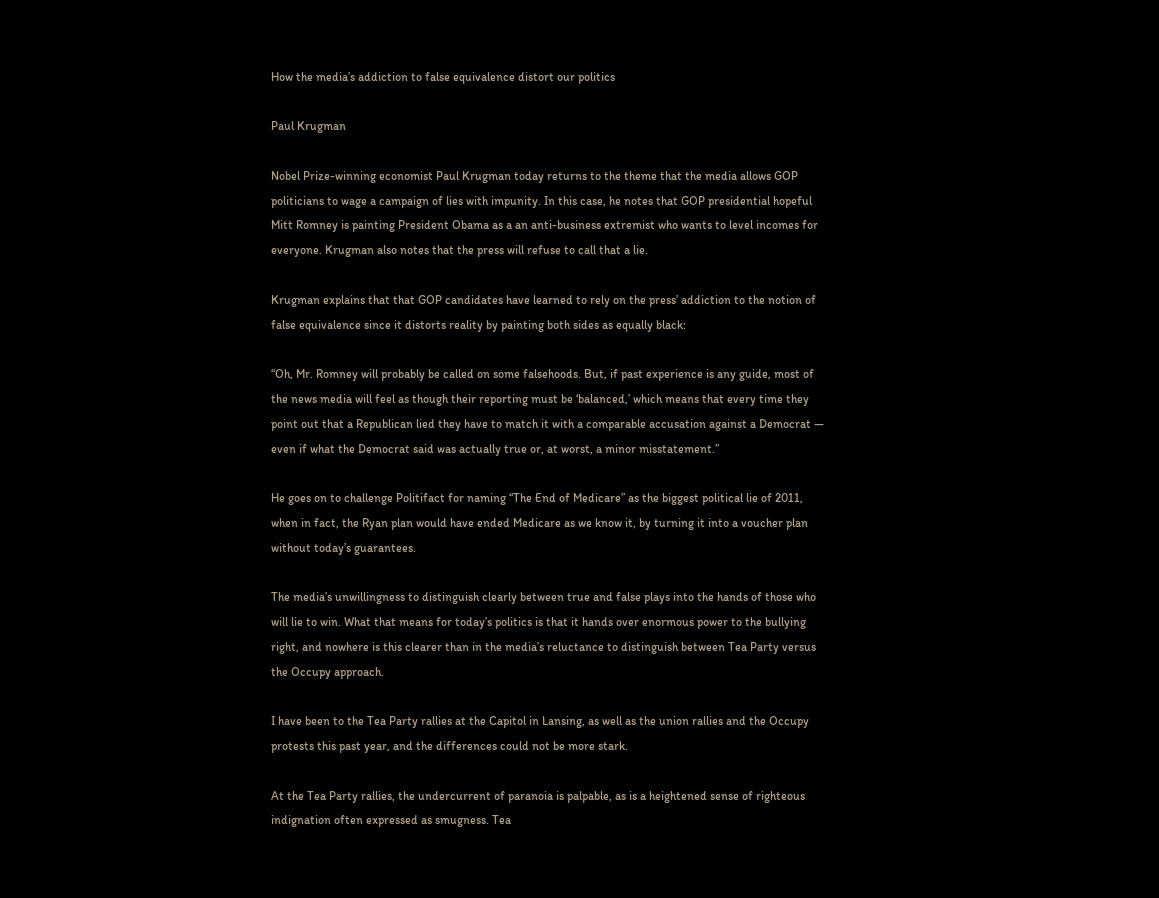How the media’s addiction to false equivalence distort our politics

Paul Krugman

Nobel Prize-winning economist Paul Krugman today returns to the theme that the media allows GOP politicians to wage a campaign of lies with impunity. In this case, he notes that GOP presidential hopeful Mitt Romney is painting President Obama as a an anti-business extremist who wants to level incomes for everyone. Krugman also notes that the press will refuse to call that a lie.

Krugman explains that that GOP candidates have learned to rely on the press’ addiction to the notion of false equivalence since it distorts reality by painting both sides as equally black:

“Oh, Mr. Romney will probably be called on some falsehoods. But, if past experience is any guide, most of the news media will feel as though their reporting must be ‘balanced,’ which means that every time they point out that a Republican lied they have to match it with a comparable accusation against a Democrat — even if what the Democrat said was actually true or, at worst, a minor misstatement.”

He goes on to challenge Politifact for naming “The End of Medicare” as the biggest political lie of 2011, when in fact, the Ryan plan would have ended Medicare as we know it, by turning it into a voucher plan without today’s guarantees.

The media’s unwillingness to distinguish clearly between true and false plays into the hands of those who will lie to win. What that means for today’s politics is that it hands over enormous power to the bullying right, and nowhere is this clearer than in the media’s reluctance to distinguish between Tea Party versus the Occupy approach.

I have been to the Tea Party rallies at the Capitol in Lansing, as well as the union rallies and the Occupy protests this past year, and the differences could not be more stark.

At the Tea Party rallies, the undercurrent of paranoia is palpable, as is a heightened sense of righteous indignation often expressed as smugness. Tea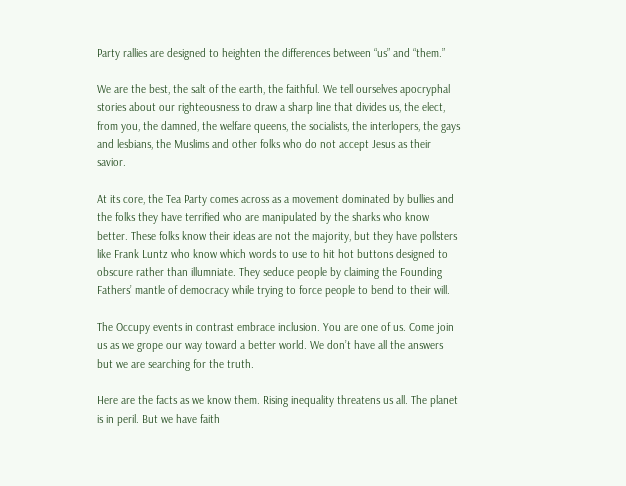Party rallies are designed to heighten the differences between “us” and “them.”

We are the best, the salt of the earth, the faithful. We tell ourselves apocryphal stories about our righteousness to draw a sharp line that divides us, the elect, from you, the damned, the welfare queens, the socialists, the interlopers, the gays and lesbians, the Muslims and other folks who do not accept Jesus as their savior.

At its core, the Tea Party comes across as a movement dominated by bullies and the folks they have terrified who are manipulated by the sharks who know better. These folks know their ideas are not the majority, but they have pollsters like Frank Luntz who know which words to use to hit hot buttons designed to obscure rather than illumniate. They seduce people by claiming the Founding Fathers’ mantle of democracy while trying to force people to bend to their will.

The Occupy events in contrast embrace inclusion. You are one of us. Come join us as we grope our way toward a better world. We don’t have all the answers but we are searching for the truth.

Here are the facts as we know them. Rising inequality threatens us all. The planet is in peril. But we have faith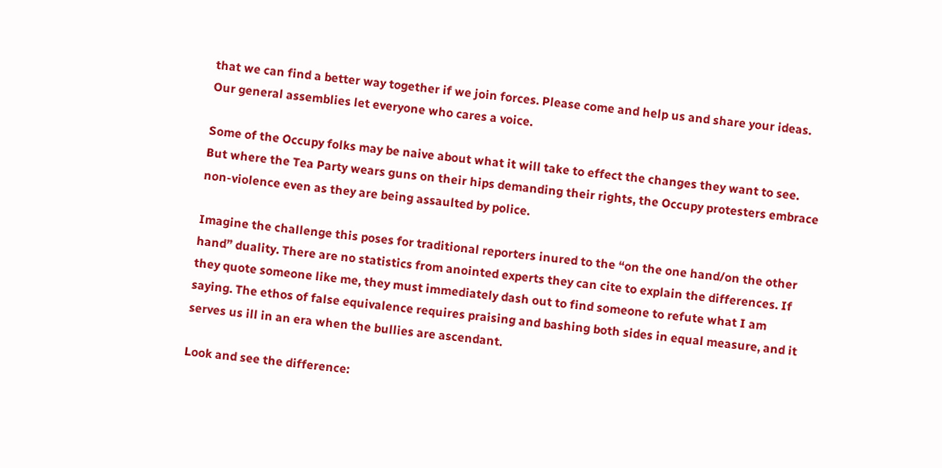that we can find a better way together if we join forces. Please come and help us and share your ideas. Our general assemblies let everyone who cares a voice.

Some of the Occupy folks may be naive about what it will take to effect the changes they want to see. But where the Tea Party wears guns on their hips demanding their rights, the Occupy protesters embrace non-violence even as they are being assaulted by police.

Imagine the challenge this poses for traditional reporters inured to the “on the one hand/on the other hand” duality. There are no statistics from anointed experts they can cite to explain the differences. If they quote someone like me, they must immediately dash out to find someone to refute what I am saying. The ethos of false equivalence requires praising and bashing both sides in equal measure, and it serves us ill in an era when the bullies are ascendant.

Look and see the difference: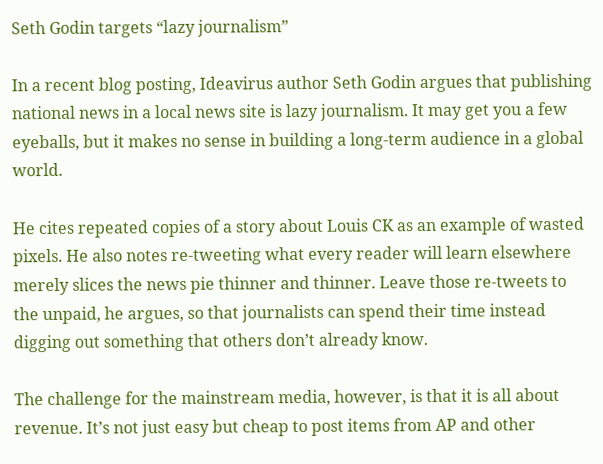Seth Godin targets “lazy journalism”

In a recent blog posting, Ideavirus author Seth Godin argues that publishing national news in a local news site is lazy journalism. It may get you a few eyeballs, but it makes no sense in building a long-term audience in a global world.

He cites repeated copies of a story about Louis CK as an example of wasted pixels. He also notes re-tweeting what every reader will learn elsewhere merely slices the news pie thinner and thinner. Leave those re-tweets to the unpaid, he argues, so that journalists can spend their time instead digging out something that others don’t already know.

The challenge for the mainstream media, however, is that it is all about revenue. It’s not just easy but cheap to post items from AP and other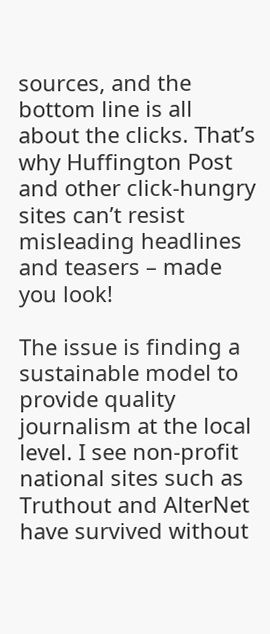sources, and the bottom line is all about the clicks. That’s why Huffington Post and other click-hungry sites can’t resist misleading headlines and teasers – made you look!

The issue is finding a sustainable model to provide quality journalism at the local level. I see non-profit national sites such as Truthout and AlterNet have survived without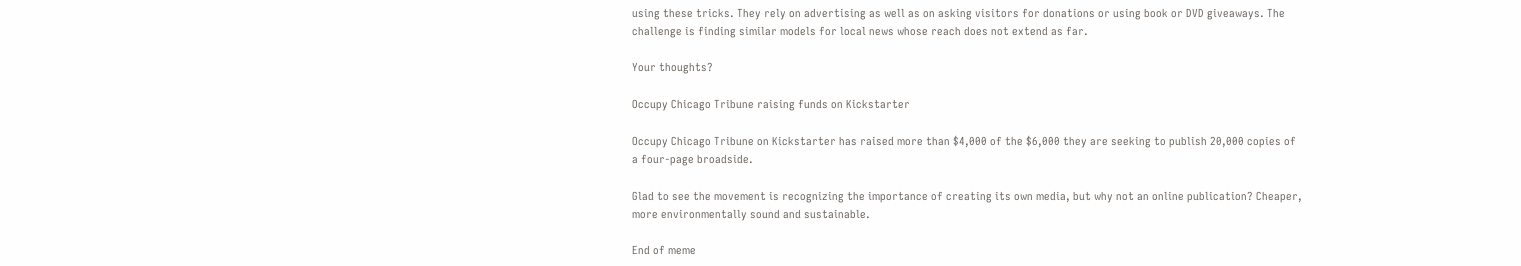using these tricks. They rely on advertising as well as on asking visitors for donations or using book or DVD giveaways. The challenge is finding similar models for local news whose reach does not extend as far.

Your thoughts?

Occupy Chicago Tribune raising funds on Kickstarter

Occupy Chicago Tribune on Kickstarter has raised more than $4,000 of the $6,000 they are seeking to publish 20,000 copies of a four-page broadside.

Glad to see the movement is recognizing the importance of creating its own media, but why not an online publication? Cheaper, more environmentally sound and sustainable.

End of meme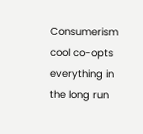Consumerism cool co-opts everything in the long run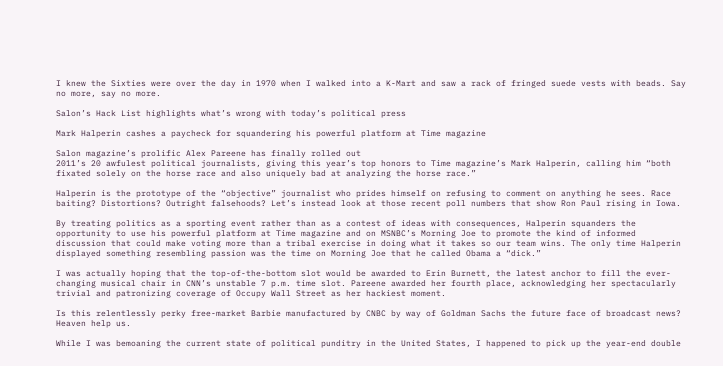I knew the Sixties were over the day in 1970 when I walked into a K-Mart and saw a rack of fringed suede vests with beads. Say no more, say no more.

Salon’s Hack List highlights what’s wrong with today’s political press

Mark Halperin cashes a paycheck for squandering his powerful platform at Time magazine

Salon magazine’s prolific Alex Pareene has finally rolled out
2011’s 20 awfulest political journalists, giving this year’s top honors to Time magazine’s Mark Halperin, calling him “both fixated solely on the horse race and also uniquely bad at analyzing the horse race.”

Halperin is the prototype of the “objective” journalist who prides himself on refusing to comment on anything he sees. Race baiting? Distortions? Outright falsehoods? Let’s instead look at those recent poll numbers that show Ron Paul rising in Iowa.

By treating politics as a sporting event rather than as a contest of ideas with consequences, Halperin squanders the opportunity to use his powerful platform at Time magazine and on MSNBC’s Morning Joe to promote the kind of informed discussion that could make voting more than a tribal exercise in doing what it takes so our team wins. The only time Halperin displayed something resembling passion was the time on Morning Joe that he called Obama a “dick.”

I was actually hoping that the top-of-the-bottom slot would be awarded to Erin Burnett, the latest anchor to fill the ever-changing musical chair in CNN’s unstable 7 p.m. time slot. Pareene awarded her fourth place, acknowledging her spectacularly trivial and patronizing coverage of Occupy Wall Street as her hackiest moment.

Is this relentlessly perky free-market Barbie manufactured by CNBC by way of Goldman Sachs the future face of broadcast news? Heaven help us.

While I was bemoaning the current state of political punditry in the United States, I happened to pick up the year-end double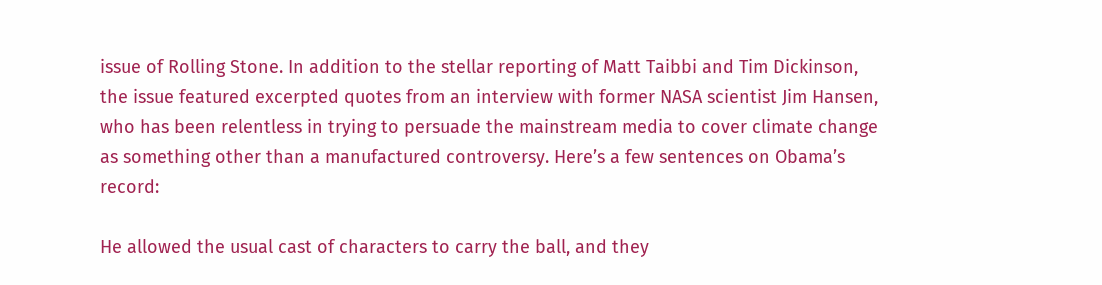issue of Rolling Stone. In addition to the stellar reporting of Matt Taibbi and Tim Dickinson, the issue featured excerpted quotes from an interview with former NASA scientist Jim Hansen, who has been relentless in trying to persuade the mainstream media to cover climate change as something other than a manufactured controversy. Here’s a few sentences on Obama’s record:

He allowed the usual cast of characters to carry the ball, and they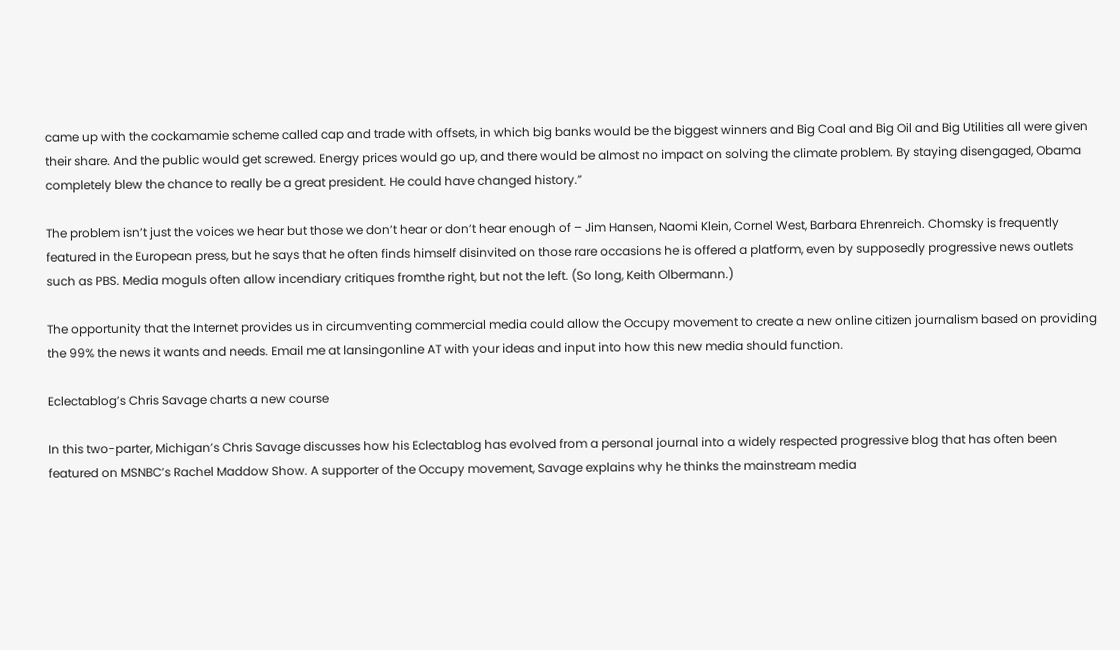came up with the cockamamie scheme called cap and trade with offsets, in which big banks would be the biggest winners and Big Coal and Big Oil and Big Utilities all were given their share. And the public would get screwed. Energy prices would go up, and there would be almost no impact on solving the climate problem. By staying disengaged, Obama completely blew the chance to really be a great president. He could have changed history.”

The problem isn’t just the voices we hear but those we don’t hear or don’t hear enough of – Jim Hansen, Naomi Klein, Cornel West, Barbara Ehrenreich. Chomsky is frequently featured in the European press, but he says that he often finds himself disinvited on those rare occasions he is offered a platform, even by supposedly progressive news outlets such as PBS. Media moguls often allow incendiary critiques fromthe right, but not the left. (So long, Keith Olbermann.)

The opportunity that the Internet provides us in circumventing commercial media could allow the Occupy movement to create a new online citizen journalism based on providing the 99% the news it wants and needs. Email me at lansingonline AT with your ideas and input into how this new media should function.

Eclectablog’s Chris Savage charts a new course

In this two-parter, Michigan’s Chris Savage discusses how his Eclectablog has evolved from a personal journal into a widely respected progressive blog that has often been featured on MSNBC’s Rachel Maddow Show. A supporter of the Occupy movement, Savage explains why he thinks the mainstream media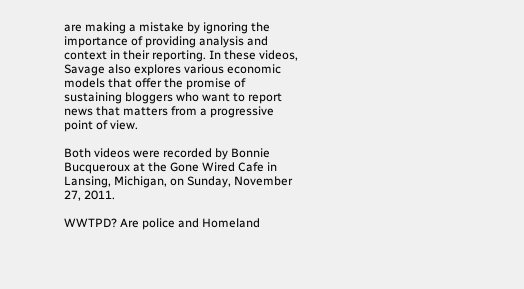are making a mistake by ignoring the importance of providing analysis and context in their reporting. In these videos, Savage also explores various economic models that offer the promise of sustaining bloggers who want to report news that matters from a progressive point of view.

Both videos were recorded by Bonnie Bucqueroux at the Gone Wired Cafe in Lansing, Michigan, on Sunday, November 27, 2011.

WWTPD? Are police and Homeland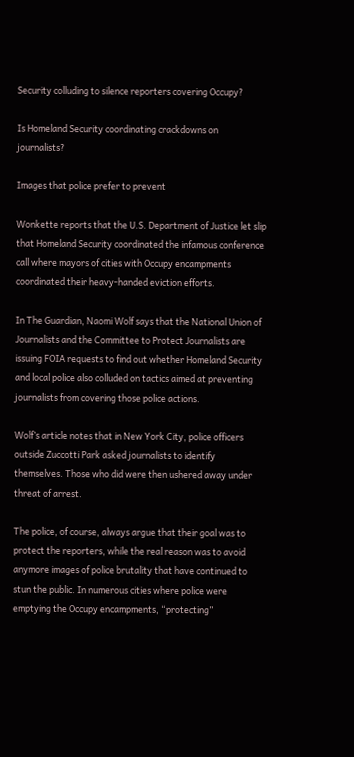Security colluding to silence reporters covering Occupy?

Is Homeland Security coordinating crackdowns on journalists?

Images that police prefer to prevent

Wonkette reports that the U.S. Department of Justice let slip that Homeland Security coordinated the infamous conference call where mayors of cities with Occupy encampments coordinated their heavy-handed eviction efforts.

In The Guardian, Naomi Wolf says that the National Union of Journalists and the Committee to Protect Journalists are issuing FOIA requests to find out whether Homeland Security and local police also colluded on tactics aimed at preventing journalists from covering those police actions.

Wolf’s article notes that in New York City, police officers outside Zuccotti Park asked journalists to identify themselves. Those who did were then ushered away under threat of arrest.

The police, of course, always argue that their goal was to protect the reporters, while the real reason was to avoid anymore images of police brutality that have continued to stun the public. In numerous cities where police were emptying the Occupy encampments, “protecting”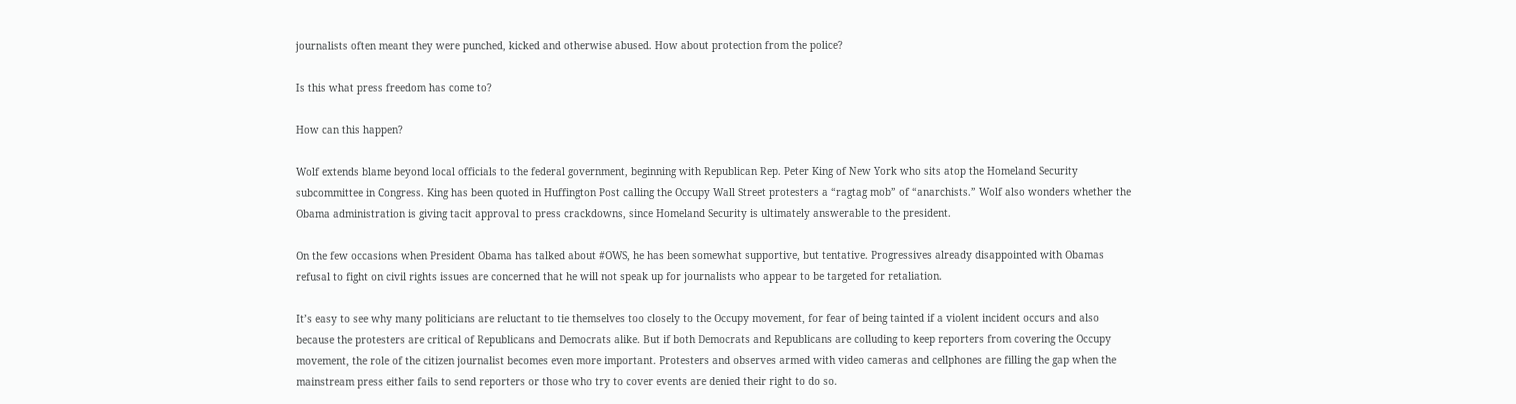journalists often meant they were punched, kicked and otherwise abused. How about protection from the police?

Is this what press freedom has come to?

How can this happen?

Wolf extends blame beyond local officials to the federal government, beginning with Republican Rep. Peter King of New York who sits atop the Homeland Security subcommittee in Congress. King has been quoted in Huffington Post calling the Occupy Wall Street protesters a “ragtag mob” of “anarchists.” Wolf also wonders whether the Obama administration is giving tacit approval to press crackdowns, since Homeland Security is ultimately answerable to the president.

On the few occasions when President Obama has talked about #OWS, he has been somewhat supportive, but tentative. Progressives already disappointed with Obamas refusal to fight on civil rights issues are concerned that he will not speak up for journalists who appear to be targeted for retaliation.

It’s easy to see why many politicians are reluctant to tie themselves too closely to the Occupy movement, for fear of being tainted if a violent incident occurs and also because the protesters are critical of Republicans and Democrats alike. But if both Democrats and Republicans are colluding to keep reporters from covering the Occupy movement, the role of the citizen journalist becomes even more important. Protesters and observes armed with video cameras and cellphones are filling the gap when the mainstream press either fails to send reporters or those who try to cover events are denied their right to do so.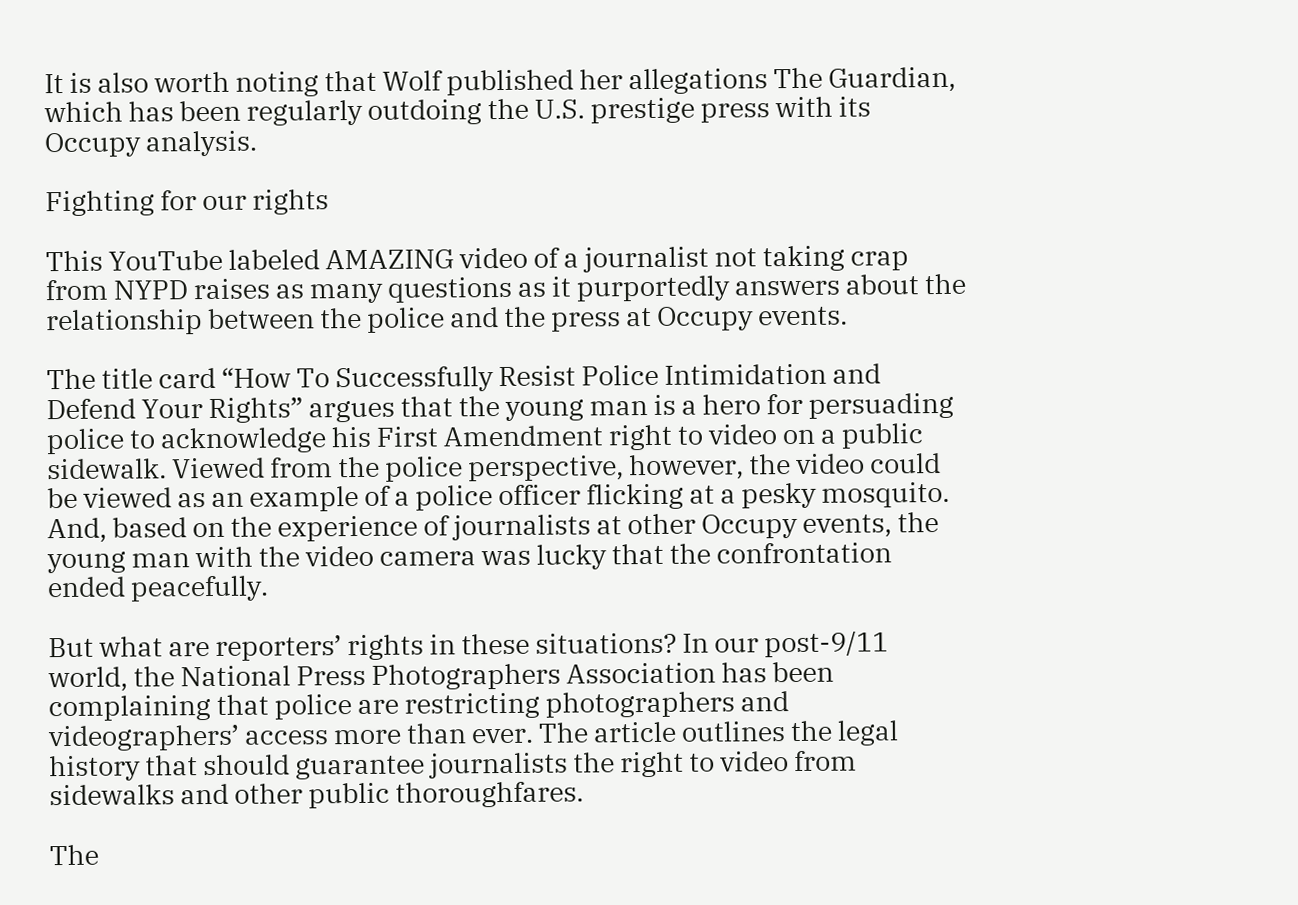It is also worth noting that Wolf published her allegations The Guardian, which has been regularly outdoing the U.S. prestige press with its Occupy analysis.

Fighting for our rights

This YouTube labeled AMAZING video of a journalist not taking crap from NYPD raises as many questions as it purportedly answers about the relationship between the police and the press at Occupy events.

The title card “How To Successfully Resist Police Intimidation and Defend Your Rights” argues that the young man is a hero for persuading police to acknowledge his First Amendment right to video on a public sidewalk. Viewed from the police perspective, however, the video could be viewed as an example of a police officer flicking at a pesky mosquito. And, based on the experience of journalists at other Occupy events, the young man with the video camera was lucky that the confrontation ended peacefully.

But what are reporters’ rights in these situations? In our post-9/11 world, the National Press Photographers Association has been complaining that police are restricting photographers and videographers’ access more than ever. The article outlines the legal history that should guarantee journalists the right to video from sidewalks and other public thoroughfares.

The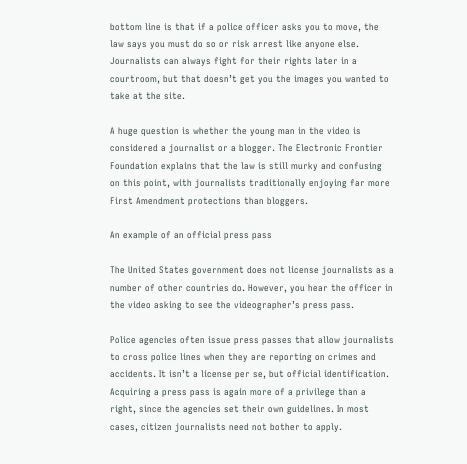bottom line is that if a police officer asks you to move, the law says you must do so or risk arrest like anyone else. Journalists can always fight for their rights later in a courtroom, but that doesn’t get you the images you wanted to take at the site.

A huge question is whether the young man in the video is considered a journalist or a blogger. The Electronic Frontier Foundation explains that the law is still murky and confusing on this point, with journalists traditionally enjoying far more First Amendment protections than bloggers.

An example of an official press pass

The United States government does not license journalists as a number of other countries do. However, you hear the officer in the video asking to see the videographer’s press pass.

Police agencies often issue press passes that allow journalists to cross police lines when they are reporting on crimes and accidents. It isn’t a license per se, but official identification. Acquiring a press pass is again more of a privilege than a right, since the agencies set their own guidelines. In most cases, citizen journalists need not bother to apply.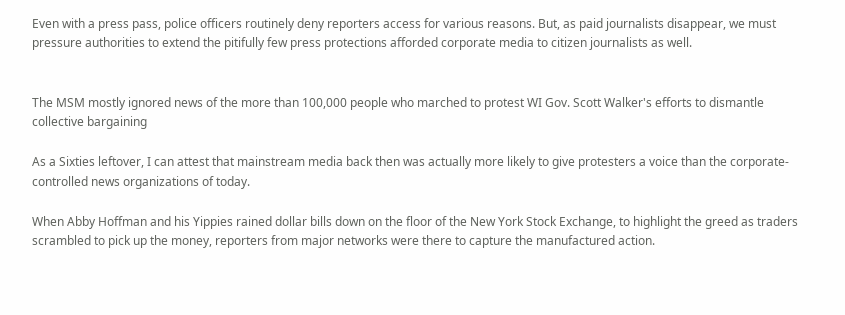Even with a press pass, police officers routinely deny reporters access for various reasons. But, as paid journalists disappear, we must pressure authorities to extend the pitifully few press protections afforded corporate media to citizen journalists as well.


The MSM mostly ignored news of the more than 100,000 people who marched to protest WI Gov. Scott Walker's efforts to dismantle collective bargaining

As a Sixties leftover, I can attest that mainstream media back then was actually more likely to give protesters a voice than the corporate-controlled news organizations of today.

When Abby Hoffman and his Yippies rained dollar bills down on the floor of the New York Stock Exchange, to highlight the greed as traders scrambled to pick up the money, reporters from major networks were there to capture the manufactured action.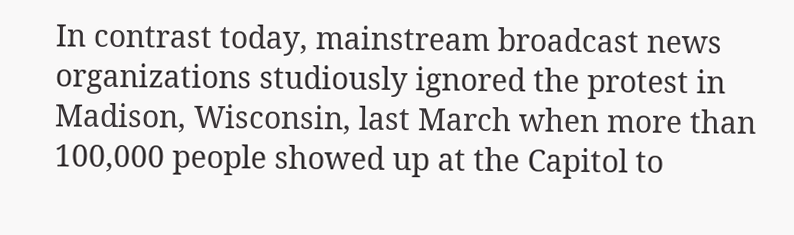In contrast today, mainstream broadcast news organizations studiously ignored the protest in Madison, Wisconsin, last March when more than 100,000 people showed up at the Capitol to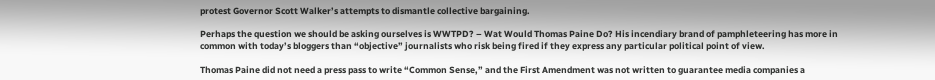protest Governor Scott Walker’s attempts to dismantle collective bargaining.

Perhaps the question we should be asking ourselves is WWTPD? – Wat Would Thomas Paine Do? His incendiary brand of pamphleteering has more in common with today’s bloggers than “objective” journalists who risk being fired if they express any particular political point of view.

Thomas Paine did not need a press pass to write “Common Sense,” and the First Amendment was not written to guarantee media companies a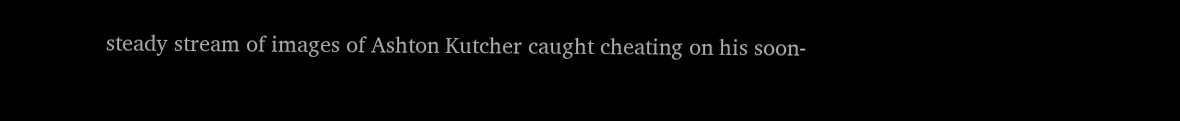steady stream of images of Ashton Kutcher caught cheating on his soon-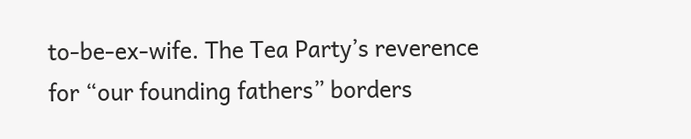to-be-ex-wife. The Tea Party’s reverence for “our founding fathers” borders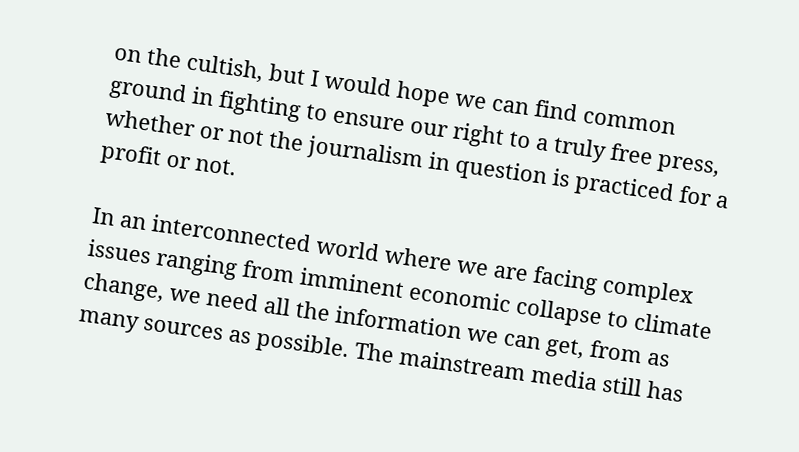on the cultish, but I would hope we can find common ground in fighting to ensure our right to a truly free press, whether or not the journalism in question is practiced for a profit or not.

In an interconnected world where we are facing complex issues ranging from imminent economic collapse to climate change, we need all the information we can get, from as many sources as possible. The mainstream media still has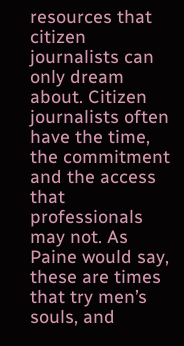resources that citizen journalists can only dream about. Citizen journalists often have the time, the commitment and the access that professionals may not. As Paine would say, these are times that try men’s souls, and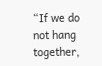“If we do not hang together,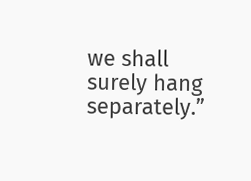we shall surely hang separately.”